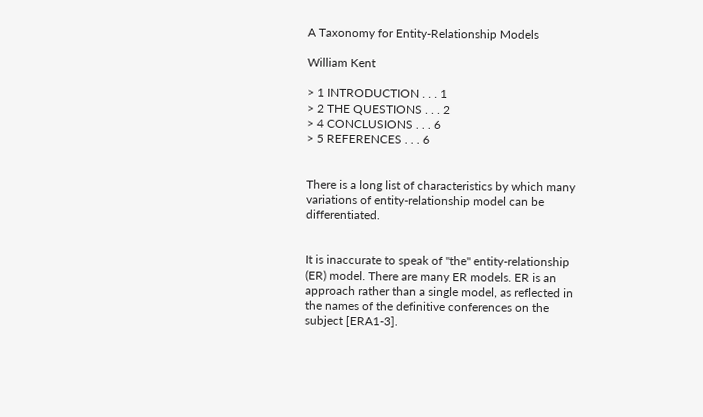A Taxonomy for Entity-Relationship Models

William Kent

> 1 INTRODUCTION . . . 1
> 2 THE QUESTIONS . . . 2
> 4 CONCLUSIONS . . . 6
> 5 REFERENCES . . . 6


There is a long list of characteristics by which many variations of entity-relationship model can be differentiated.


It is inaccurate to speak of "the" entity-relationship (ER) model. There are many ER models. ER is an approach rather than a single model, as reflected in the names of the definitive conferences on the subject [ERA1-3].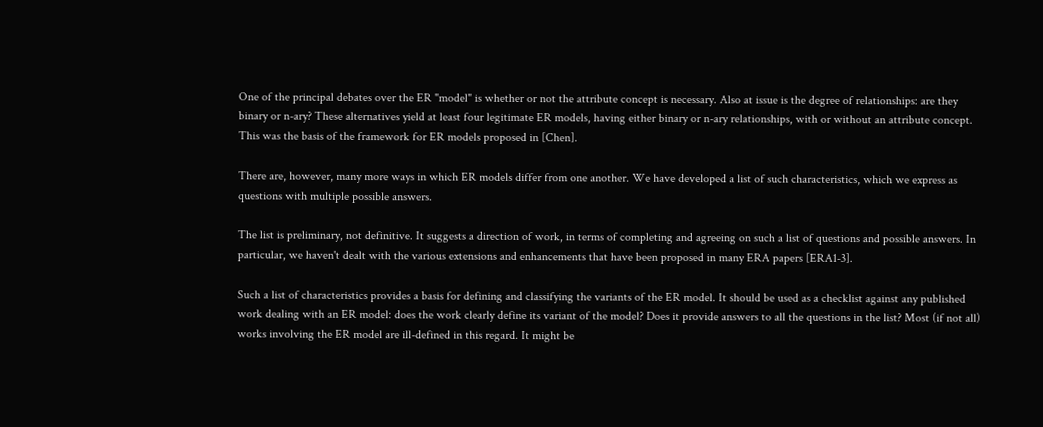One of the principal debates over the ER "model" is whether or not the attribute concept is necessary. Also at issue is the degree of relationships: are they binary or n-ary? These alternatives yield at least four legitimate ER models, having either binary or n-ary relationships, with or without an attribute concept. This was the basis of the framework for ER models proposed in [Chen].

There are, however, many more ways in which ER models differ from one another. We have developed a list of such characteristics, which we express as questions with multiple possible answers.

The list is preliminary, not definitive. It suggests a direction of work, in terms of completing and agreeing on such a list of questions and possible answers. In particular, we haven't dealt with the various extensions and enhancements that have been proposed in many ERA papers [ERA1-3].

Such a list of characteristics provides a basis for defining and classifying the variants of the ER model. It should be used as a checklist against any published work dealing with an ER model: does the work clearly define its variant of the model? Does it provide answers to all the questions in the list? Most (if not all) works involving the ER model are ill-defined in this regard. It might be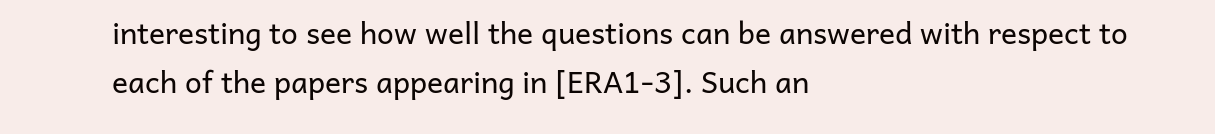interesting to see how well the questions can be answered with respect to each of the papers appearing in [ERA1-3]. Such an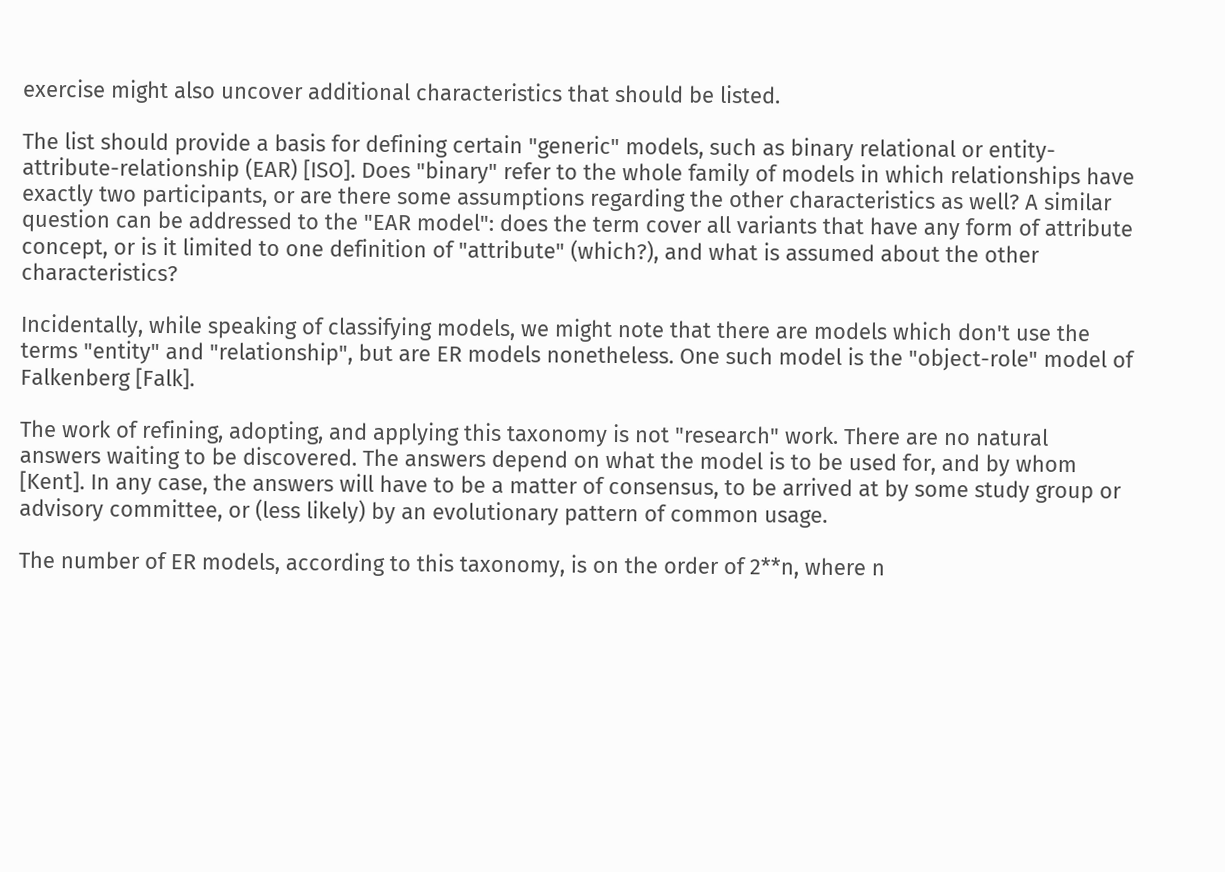exercise might also uncover additional characteristics that should be listed.

The list should provide a basis for defining certain "generic" models, such as binary relational or entity-attribute-relationship (EAR) [ISO]. Does "binary" refer to the whole family of models in which relationships have exactly two participants, or are there some assumptions regarding the other characteristics as well? A similar question can be addressed to the "EAR model": does the term cover all variants that have any form of attribute concept, or is it limited to one definition of "attribute" (which?), and what is assumed about the other characteristics?

Incidentally, while speaking of classifying models, we might note that there are models which don't use the terms "entity" and "relationship", but are ER models nonetheless. One such model is the "object-role" model of Falkenberg [Falk].

The work of refining, adopting, and applying this taxonomy is not "research" work. There are no natural answers waiting to be discovered. The answers depend on what the model is to be used for, and by whom [Kent]. In any case, the answers will have to be a matter of consensus, to be arrived at by some study group or advisory committee, or (less likely) by an evolutionary pattern of common usage.

The number of ER models, according to this taxonomy, is on the order of 2**n, where n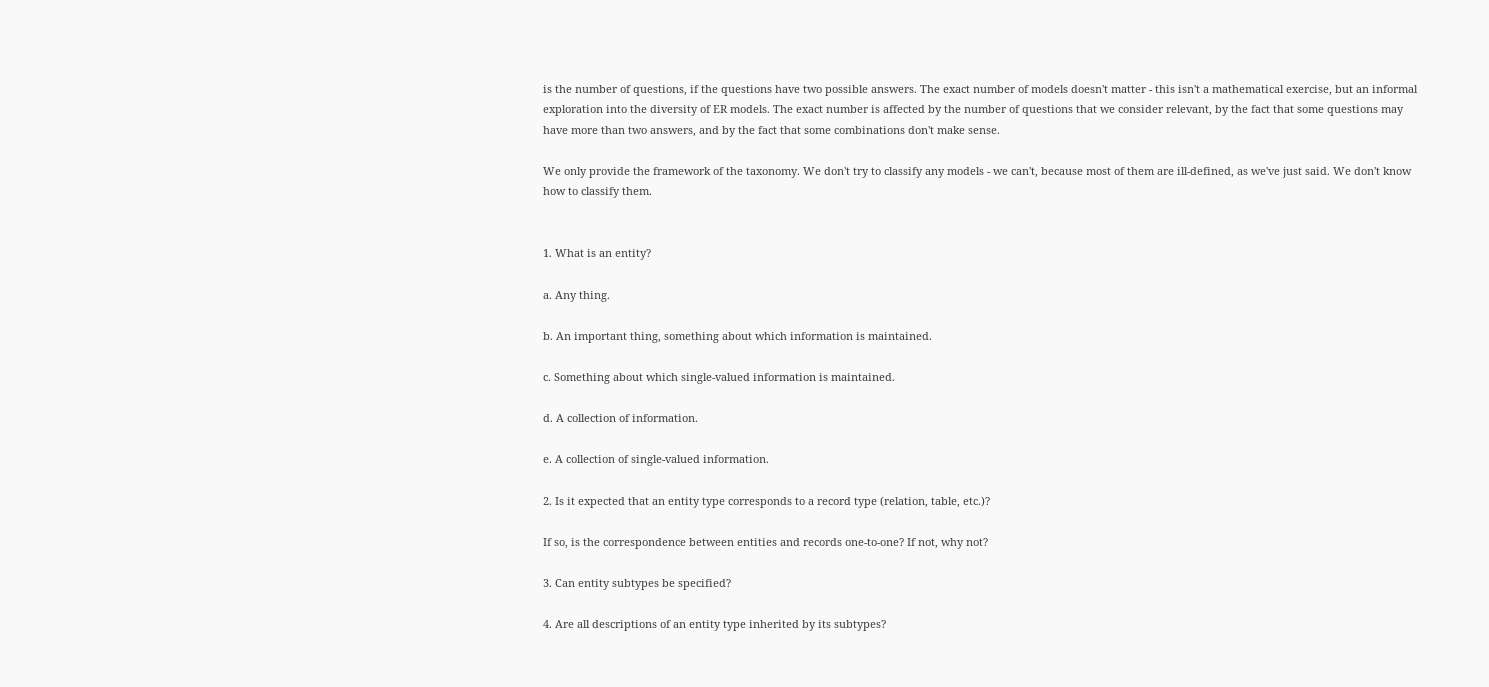is the number of questions, if the questions have two possible answers. The exact number of models doesn't matter - this isn't a mathematical exercise, but an informal exploration into the diversity of ER models. The exact number is affected by the number of questions that we consider relevant, by the fact that some questions may have more than two answers, and by the fact that some combinations don't make sense.

We only provide the framework of the taxonomy. We don't try to classify any models - we can't, because most of them are ill-defined, as we've just said. We don't know how to classify them.


1. What is an entity?

a. Any thing.

b. An important thing, something about which information is maintained.

c. Something about which single-valued information is maintained.

d. A collection of information.

e. A collection of single-valued information.

2. Is it expected that an entity type corresponds to a record type (relation, table, etc.)?

If so, is the correspondence between entities and records one-to-one? If not, why not?

3. Can entity subtypes be specified?

4. Are all descriptions of an entity type inherited by its subtypes?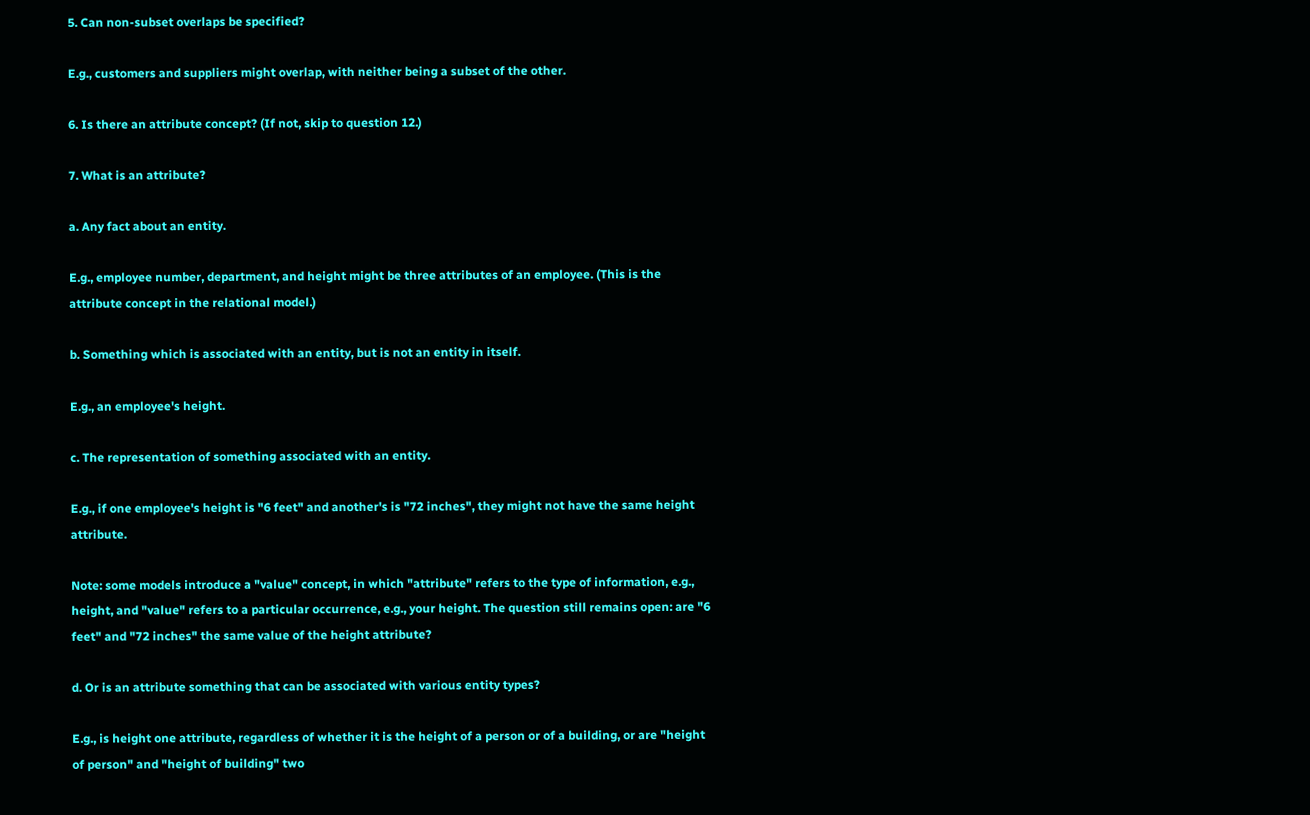5. Can non-subset overlaps be specified?

E.g., customers and suppliers might overlap, with neither being a subset of the other.

6. Is there an attribute concept? (If not, skip to question 12.)

7. What is an attribute?

a. Any fact about an entity.

E.g., employee number, department, and height might be three attributes of an employee. (This is the attribute concept in the relational model.)

b. Something which is associated with an entity, but is not an entity in itself.

E.g., an employee's height.

c. The representation of something associated with an entity.

E.g., if one employee's height is "6 feet" and another's is "72 inches", they might not have the same height attribute.

Note: some models introduce a "value" concept, in which "attribute" refers to the type of information, e.g., height, and "value" refers to a particular occurrence, e.g., your height. The question still remains open: are "6 feet" and "72 inches" the same value of the height attribute?

d. Or is an attribute something that can be associated with various entity types?

E.g., is height one attribute, regardless of whether it is the height of a person or of a building, or are "height of person" and "height of building" two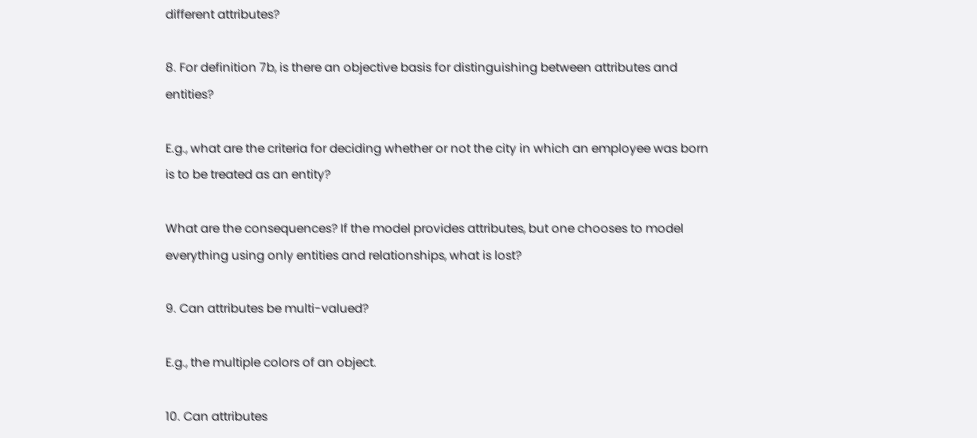different attributes?

8. For definition 7b, is there an objective basis for distinguishing between attributes and entities?

E.g., what are the criteria for deciding whether or not the city in which an employee was born is to be treated as an entity?

What are the consequences? If the model provides attributes, but one chooses to model everything using only entities and relationships, what is lost?

9. Can attributes be multi-valued?

E.g., the multiple colors of an object.

10. Can attributes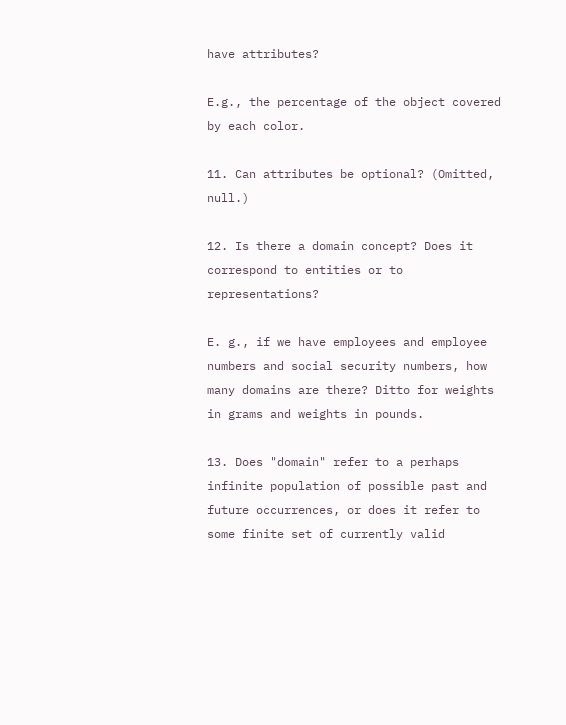have attributes?

E.g., the percentage of the object covered by each color.

11. Can attributes be optional? (Omitted, null.)

12. Is there a domain concept? Does it correspond to entities or to representations?

E. g., if we have employees and employee numbers and social security numbers, how many domains are there? Ditto for weights in grams and weights in pounds.

13. Does "domain" refer to a perhaps infinite population of possible past and future occurrences, or does it refer to some finite set of currently valid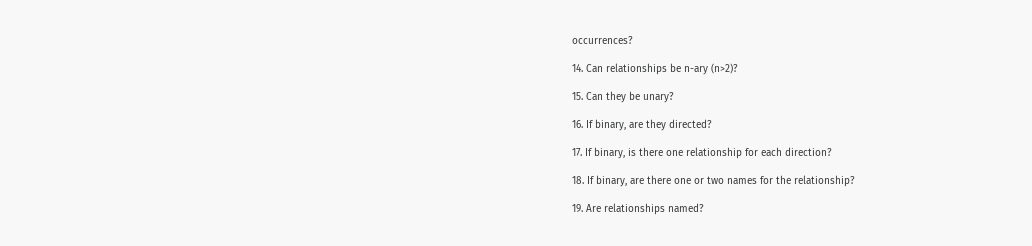occurrences?

14. Can relationships be n-ary (n>2)?

15. Can they be unary?

16. If binary, are they directed?

17. If binary, is there one relationship for each direction?

18. If binary, are there one or two names for the relationship?

19. Are relationships named?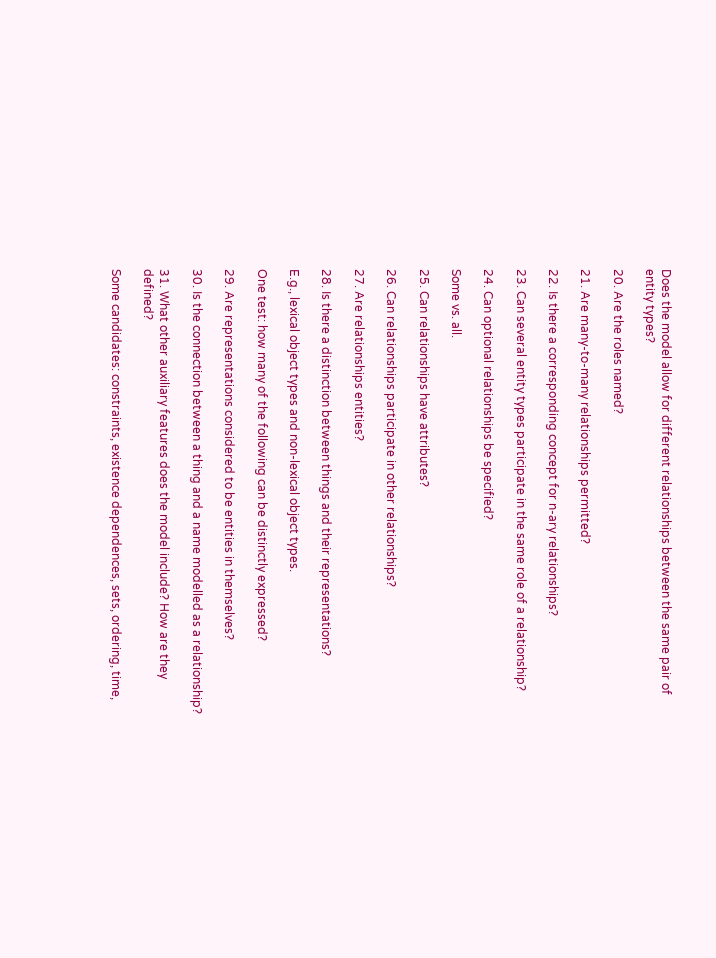Does the model allow for different relationships between the same pair of entity types?

20. Are the roles named?

21. Are many-to-many relationships permitted?

22. Is there a corresponding concept for n-ary relationships?

23. Can several entity types participate in the same role of a relationship?

24. Can optional relationships be specified?

Some vs. all.

25. Can relationships have attributes?

26. Can relationships participate in other relationships?

27. Are relationships entities?

28. Is there a distinction between things and their representations?

E.g., lexical object types and non-lexical object types.

One test: how many of the following can be distinctly expressed?

29. Are representations considered to be entities in themselves?

30. Is the connection between a thing and a name modelled as a relationship?

31. What other auxiliary features does the model include? How are they defined?

Some candidates: constraints, existence dependences, sets, ordering, time,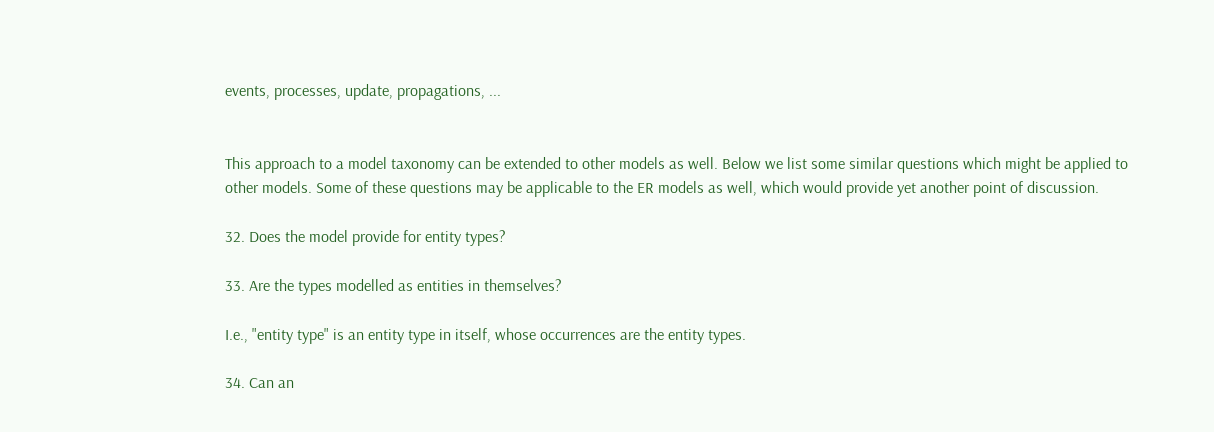events, processes, update, propagations, ...


This approach to a model taxonomy can be extended to other models as well. Below we list some similar questions which might be applied to other models. Some of these questions may be applicable to the ER models as well, which would provide yet another point of discussion.

32. Does the model provide for entity types?

33. Are the types modelled as entities in themselves?

I.e., "entity type" is an entity type in itself, whose occurrences are the entity types.

34. Can an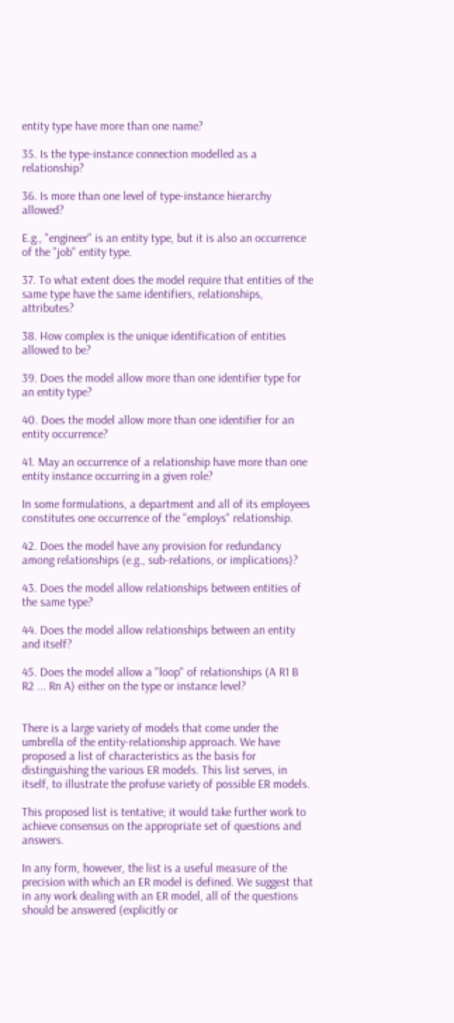entity type have more than one name?

35. Is the type-instance connection modelled as a relationship?

36. Is more than one level of type-instance hierarchy allowed?

E.g., "engineer" is an entity type, but it is also an occurrence of the "job" entity type.

37. To what extent does the model require that entities of the same type have the same identifiers, relationships, attributes?

38. How complex is the unique identification of entities allowed to be?

39. Does the model allow more than one identifier type for an entity type?

40. Does the model allow more than one identifier for an entity occurrence?

41. May an occurrence of a relationship have more than one entity instance occurring in a given role?

In some formulations, a department and all of its employees constitutes one occurrence of the "employs" relationship.

42. Does the model have any provision for redundancy among relationships (e.g., sub-relations, or implications)?

43. Does the model allow relationships between entities of the same type?

44. Does the model allow relationships between an entity and itself?

45. Does the model allow a "loop" of relationships (A R1 B R2 ... Rn A) either on the type or instance level?


There is a large variety of models that come under the umbrella of the entity-relationship approach. We have proposed a list of characteristics as the basis for distinguishing the various ER models. This list serves, in itself, to illustrate the profuse variety of possible ER models.

This proposed list is tentative; it would take further work to achieve consensus on the appropriate set of questions and answers.

In any form, however, the list is a useful measure of the precision with which an ER model is defined. We suggest that in any work dealing with an ER model, all of the questions should be answered (explicitly or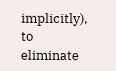implicitly), to eliminate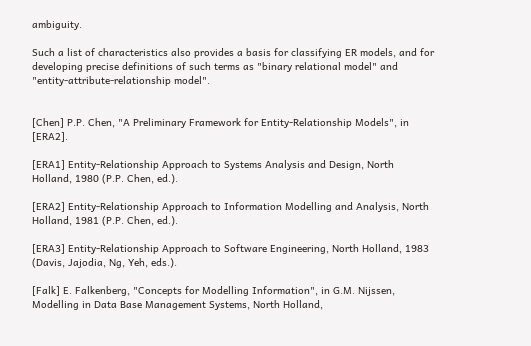ambiguity.

Such a list of characteristics also provides a basis for classifying ER models, and for developing precise definitions of such terms as "binary relational model" and "entity-attribute-relationship model".


[Chen] P.P. Chen, "A Preliminary Framework for Entity-Relationship Models", in [ERA2].

[ERA1] Entity-Relationship Approach to Systems Analysis and Design, North Holland, 1980 (P.P. Chen, ed.).

[ERA2] Entity-Relationship Approach to Information Modelling and Analysis, North Holland, 1981 (P.P. Chen, ed.).

[ERA3] Entity-Relationship Approach to Software Engineering, North Holland, 1983 (Davis, Jajodia, Ng, Yeh, eds.).

[Falk] E. Falkenberg, "Concepts for Modelling Information", in G.M. Nijssen, Modelling in Data Base Management Systems, North Holland,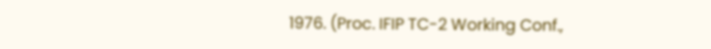1976. (Proc. IFIP TC-2 Working Conf.,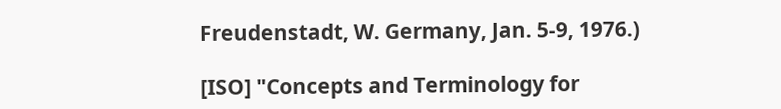Freudenstadt, W. Germany, Jan. 5-9, 1976.)

[ISO] "Concepts and Terminology for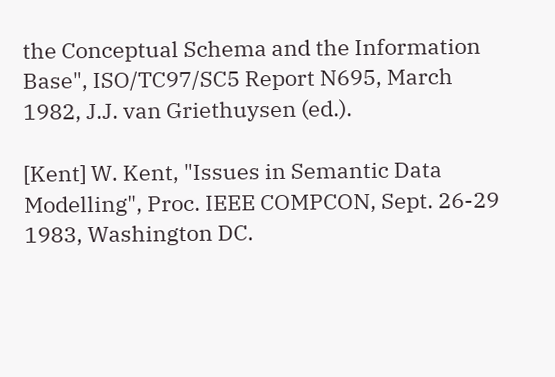the Conceptual Schema and the Information Base", ISO/TC97/SC5 Report N695, March 1982, J.J. van Griethuysen (ed.).

[Kent] W. Kent, "Issues in Semantic Data Modelling", Proc. IEEE COMPCON, Sept. 26-29 1983, Washington DC.